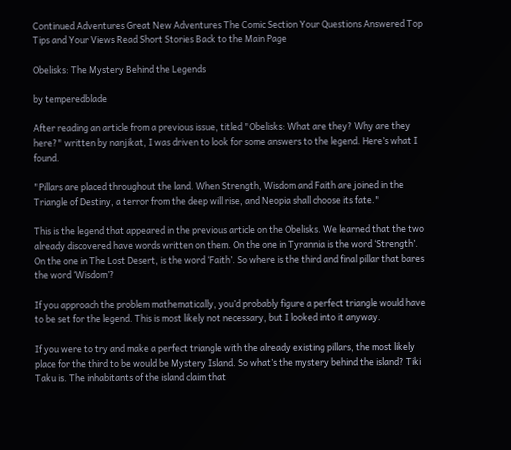Continued Adventures Great New Adventures The Comic Section Your Questions Answered Top Tips and Your Views Read Short Stories Back to the Main Page

Obelisks: The Mystery Behind the Legends

by temperedblade

After reading an article from a previous issue, titled "Obelisks: What are they? Why are they here?" written by nanjikat, I was driven to look for some answers to the legend. Here’s what I found.

"Pillars are placed throughout the land. When Strength, Wisdom and Faith are joined in the Triangle of Destiny, a terror from the deep will rise, and Neopia shall choose its fate."

This is the legend that appeared in the previous article on the Obelisks. We learned that the two already discovered have words written on them. On the one in Tyrannia is the word ‘Strength’. On the one in The Lost Desert, is the word ‘Faith’. So where is the third and final pillar that bares the word ‘Wisdom’?

If you approach the problem mathematically, you’d probably figure a perfect triangle would have to be set for the legend. This is most likely not necessary, but I looked into it anyway.

If you were to try and make a perfect triangle with the already existing pillars, the most likely place for the third to be would be Mystery Island. So what’s the mystery behind the island? Tiki Taku is. The inhabitants of the island claim that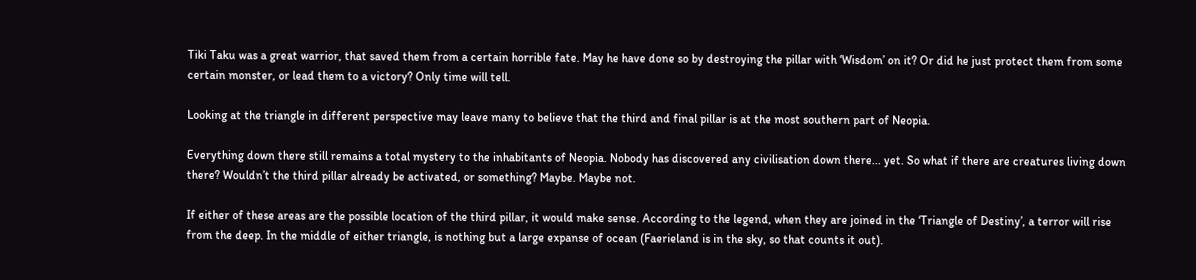Tiki Taku was a great warrior, that saved them from a certain horrible fate. May he have done so by destroying the pillar with ‘Wisdom’ on it? Or did he just protect them from some certain monster, or lead them to a victory? Only time will tell.

Looking at the triangle in different perspective may leave many to believe that the third and final pillar is at the most southern part of Neopia.

Everything down there still remains a total mystery to the inhabitants of Neopia. Nobody has discovered any civilisation down there... yet. So what if there are creatures living down there? Wouldn’t the third pillar already be activated, or something? Maybe. Maybe not.

If either of these areas are the possible location of the third pillar, it would make sense. According to the legend, when they are joined in the ‘Triangle of Destiny’, a terror will rise from the deep. In the middle of either triangle, is nothing but a large expanse of ocean (Faerieland is in the sky, so that counts it out).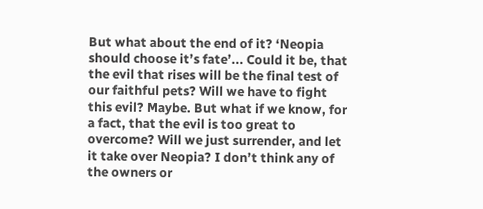But what about the end of it? ‘Neopia should choose it’s fate’... Could it be, that the evil that rises will be the final test of our faithful pets? Will we have to fight this evil? Maybe. But what if we know, for a fact, that the evil is too great to overcome? Will we just surrender, and let it take over Neopia? I don’t think any of the owners or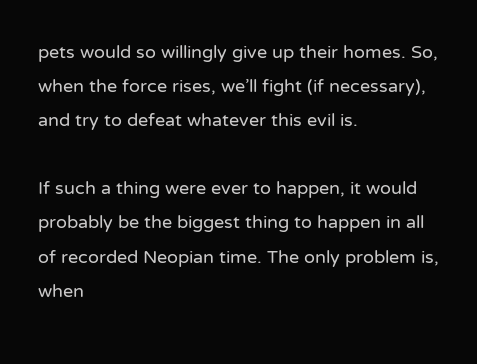pets would so willingly give up their homes. So, when the force rises, we’ll fight (if necessary), and try to defeat whatever this evil is.

If such a thing were ever to happen, it would probably be the biggest thing to happen in all of recorded Neopian time. The only problem is, when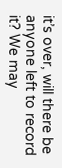it’s over, will there be anyone left to record it? We may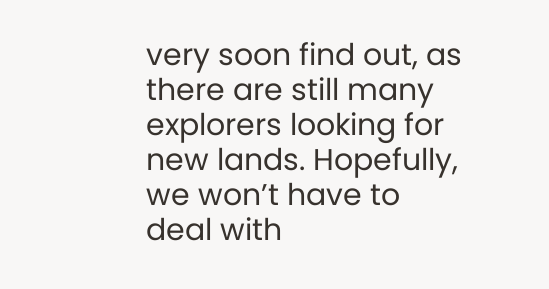very soon find out, as there are still many explorers looking for new lands. Hopefully, we won’t have to deal with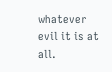whatever evil it is at all.